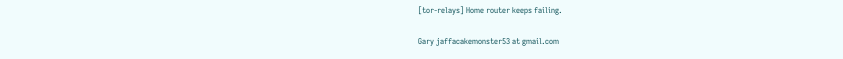[tor-relays] Home router keeps failing.

Gary jaffacakemonster53 at gmail.com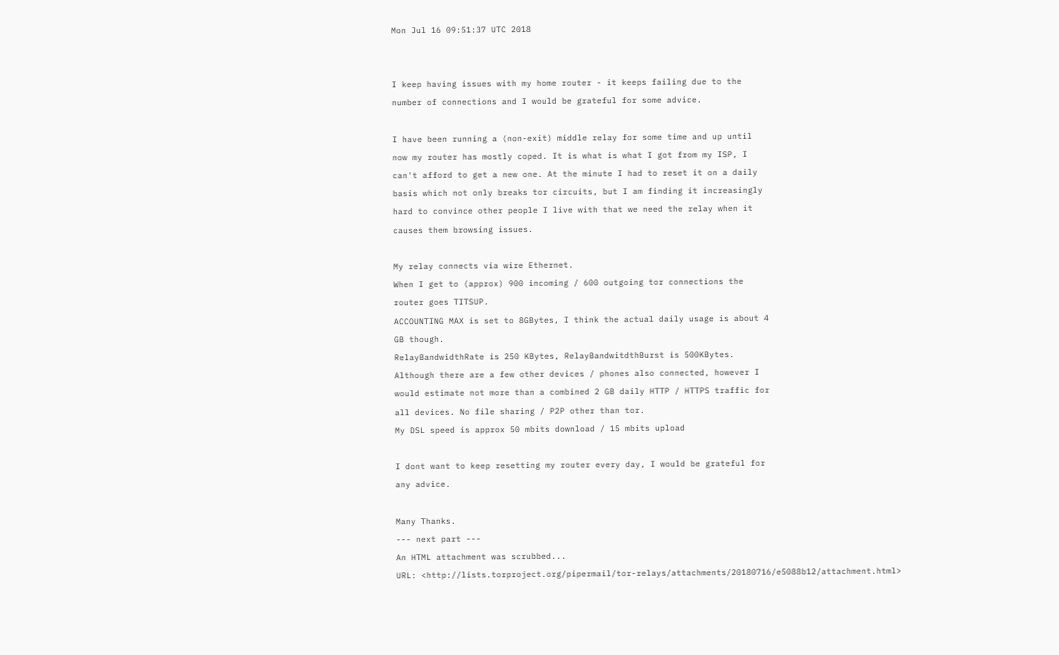Mon Jul 16 09:51:37 UTC 2018


I keep having issues with my home router - it keeps failing due to the
number of connections and I would be grateful for some advice.

I have been running a (non-exit) middle relay for some time and up until
now my router has mostly coped. It is what is what I got from my ISP, I
can't afford to get a new one. At the minute I had to reset it on a daily
basis which not only breaks tor circuits, but I am finding it increasingly
hard to convince other people I live with that we need the relay when it
causes them browsing issues.

My relay connects via wire Ethernet.
When I get to (approx) 900 incoming / 600 outgoing tor connections the
router goes TITSUP.
ACCOUNTING MAX is set to 8GBytes, I think the actual daily usage is about 4
GB though.
RelayBandwidthRate is 250 KBytes, RelayBandwitdthBurst is 500KBytes.
Although there are a few other devices / phones also connected, however I
would estimate not more than a combined 2 GB daily HTTP / HTTPS traffic for
all devices. No file sharing / P2P other than tor.
My DSL speed is approx 50 mbits download / 15 mbits upload

I dont want to keep resetting my router every day, I would be grateful for
any advice.

Many Thanks.
--- next part ---
An HTML attachment was scrubbed...
URL: <http://lists.torproject.org/pipermail/tor-relays/attachments/20180716/e5088b12/attachment.html>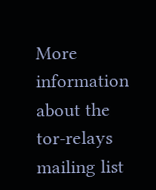More information about the tor-relays mailing list